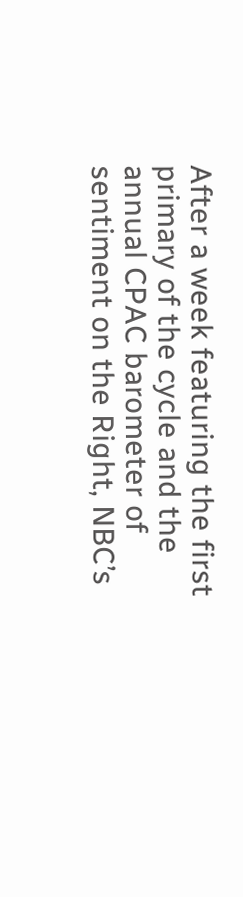After a week featuring the first primary of the cycle and the annual CPAC barometer of sentiment on the Right, NBC’s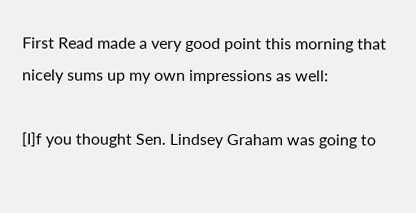First Read made a very good point this morning that nicely sums up my own impressions as well:

[I]f you thought Sen. Lindsey Graham was going to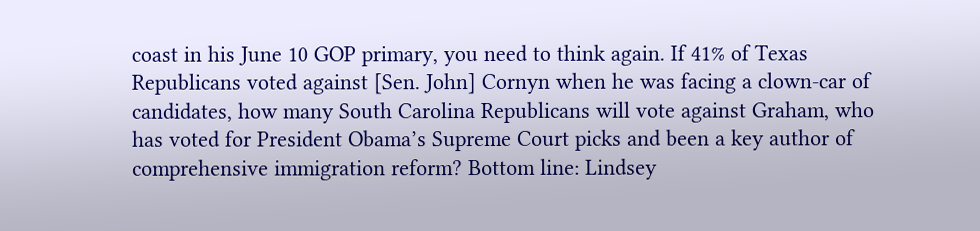coast in his June 10 GOP primary, you need to think again. If 41% of Texas Republicans voted against [Sen. John] Cornyn when he was facing a clown-car of candidates, how many South Carolina Republicans will vote against Graham, who has voted for President Obama’s Supreme Court picks and been a key author of comprehensive immigration reform? Bottom line: Lindsey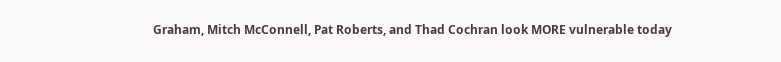Graham, Mitch McConnell, Pat Roberts, and Thad Cochran look MORE vulnerable today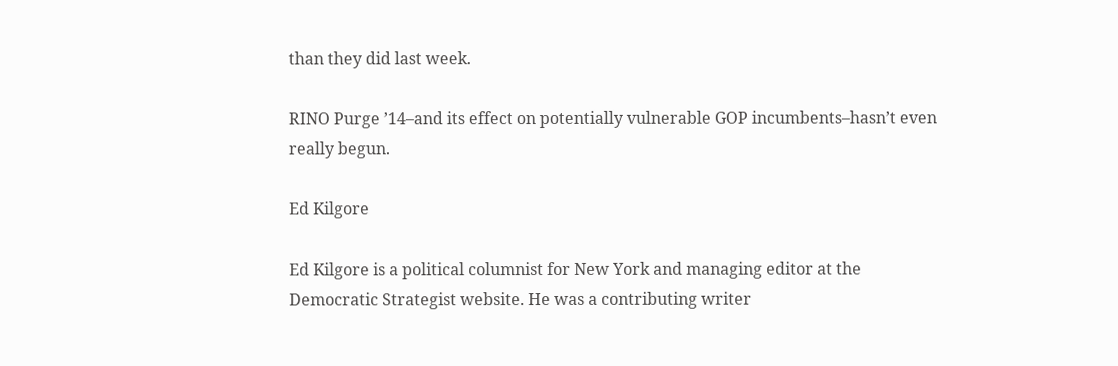than they did last week.

RINO Purge ’14–and its effect on potentially vulnerable GOP incumbents–hasn’t even really begun.

Ed Kilgore

Ed Kilgore is a political columnist for New York and managing editor at the Democratic Strategist website. He was a contributing writer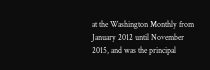at the Washington Monthly from January 2012 until November 2015, and was the principal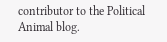contributor to the Political Animal blog.